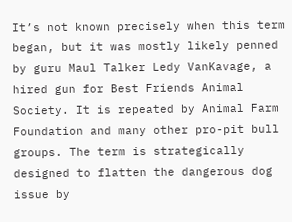It’s not known precisely when this term began, but it was mostly likely penned by guru Maul Talker Ledy VanKavage, a hired gun for Best Friends Animal Society. It is repeated by Animal Farm Foundation and many other pro-pit bull groups. The term is strategically designed to flatten the dangerous dog issue by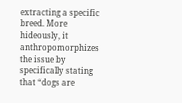extracting a specific breed. More hideously, it anthropomorphizes the issue by specifically stating that “dogs are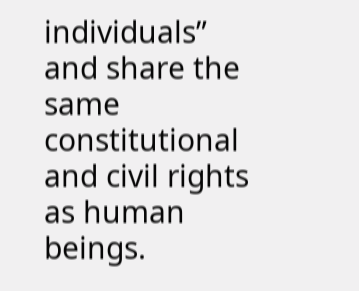individuals” and share the same constitutional and civil rights as human beings.